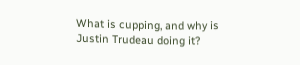What is cupping, and why is Justin Trudeau doing it?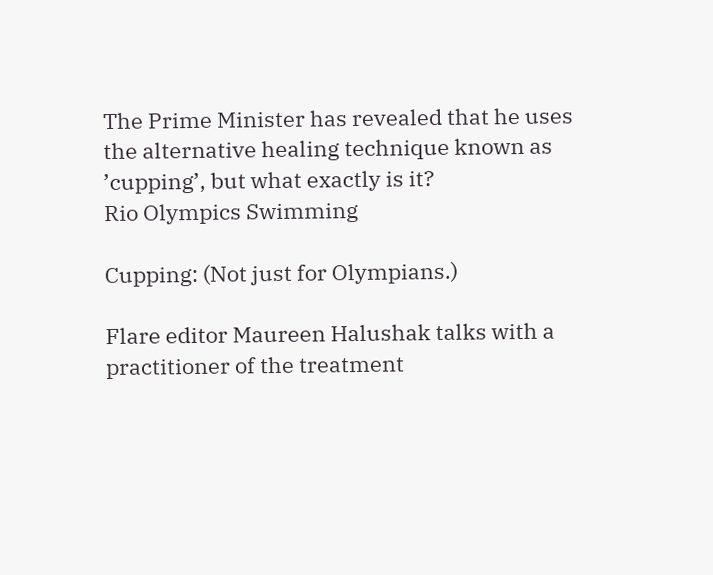The Prime Minister has revealed that he uses the alternative healing technique known as ’cupping’, but what exactly is it?
Rio Olympics Swimming

Cupping: (Not just for Olympians.)

Flare editor Maureen Halushak talks with a practitioner of the treatment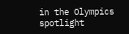in the Olympics spotlight